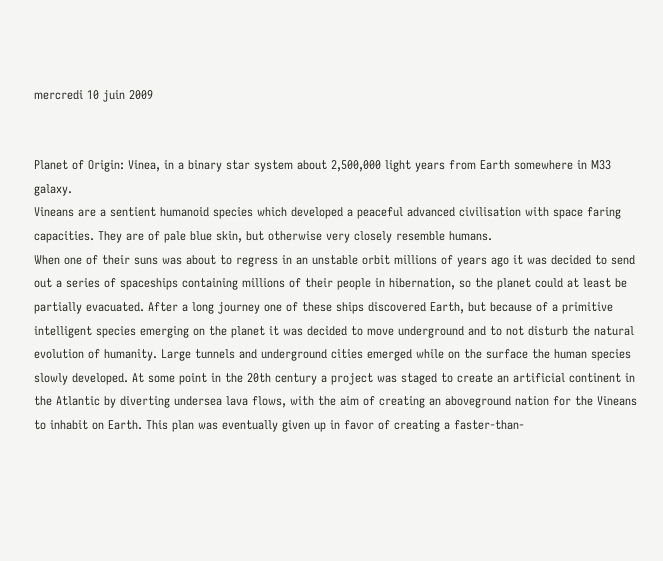mercredi 10 juin 2009


Planet of Origin: Vinea, in a binary star system about 2,500,000 light years from Earth somewhere in M33 galaxy.
Vineans are a sentient humanoid species which developed a peaceful advanced civilisation with space faring capacities. They are of pale blue skin, but otherwise very closely resemble humans.
When one of their suns was about to regress in an unstable orbit millions of years ago it was decided to send out a series of spaceships containing millions of their people in hibernation, so the planet could at least be partially evacuated. After a long journey one of these ships discovered Earth, but because of a primitive intelligent species emerging on the planet it was decided to move underground and to not disturb the natural evolution of humanity. Large tunnels and underground cities emerged while on the surface the human species slowly developed. At some point in the 20th century a project was staged to create an artificial continent in the Atlantic by diverting undersea lava flows, with the aim of creating an aboveground nation for the Vineans to inhabit on Earth. This plan was eventually given up in favor of creating a faster-than-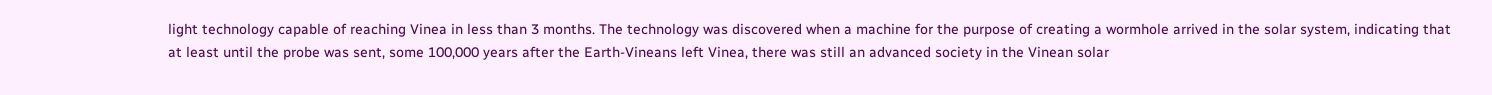light technology capable of reaching Vinea in less than 3 months. The technology was discovered when a machine for the purpose of creating a wormhole arrived in the solar system, indicating that at least until the probe was sent, some 100,000 years after the Earth-Vineans left Vinea, there was still an advanced society in the Vinean solar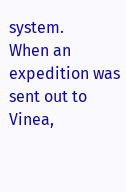system.
When an expedition was sent out to Vinea,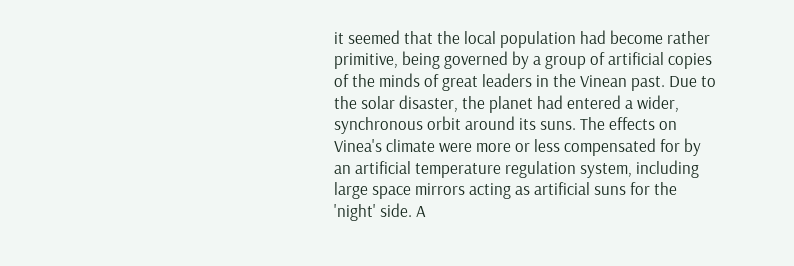it seemed that the local population had become rather primitive, being governed by a group of artificial copies of the minds of great leaders in the Vinean past. Due to the solar disaster, the planet had entered a wider, synchronous orbit around its suns. The effects on Vinea's climate were more or less compensated for by an artificial temperature regulation system, including large space mirrors acting as artificial suns for the 'night' side. A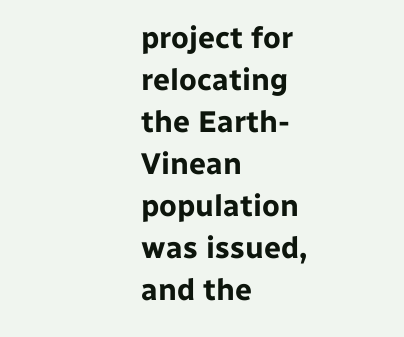project for relocating the Earth-Vinean population was issued, and the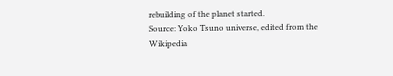rebuilding of the planet started.
Source: Yoko Tsuno universe, edited from the Wikipedia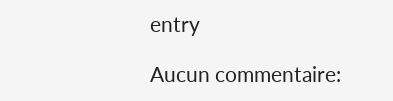entry

Aucun commentaire: